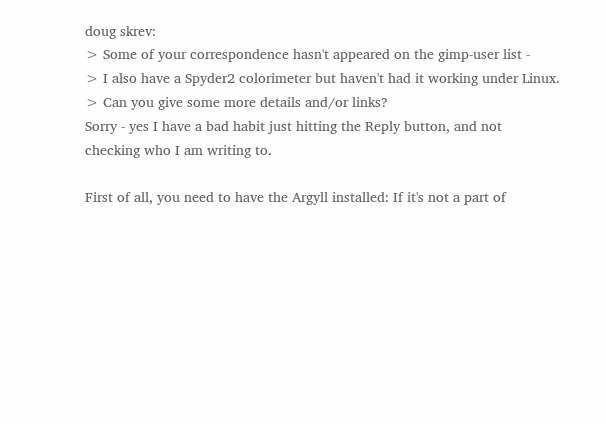doug skrev:
> Some of your correspondence hasn't appeared on the gimp-user list -
> I also have a Spyder2 colorimeter but haven't had it working under Linux.
> Can you give some more details and/or links?
Sorry - yes I have a bad habit just hitting the Reply button, and not
checking who I am writing to.

First of all, you need to have the Argyll installed: If it's not a part of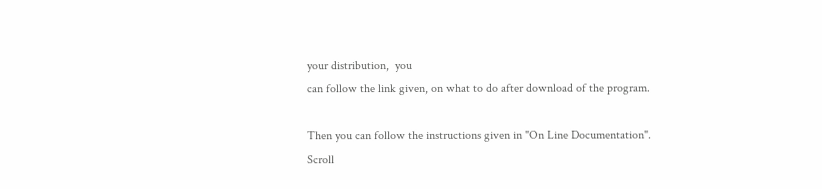your distribution,  you
can follow the link given, on what to do after download of the program.

Then you can follow the instructions given in "On Line Documentation".
Scroll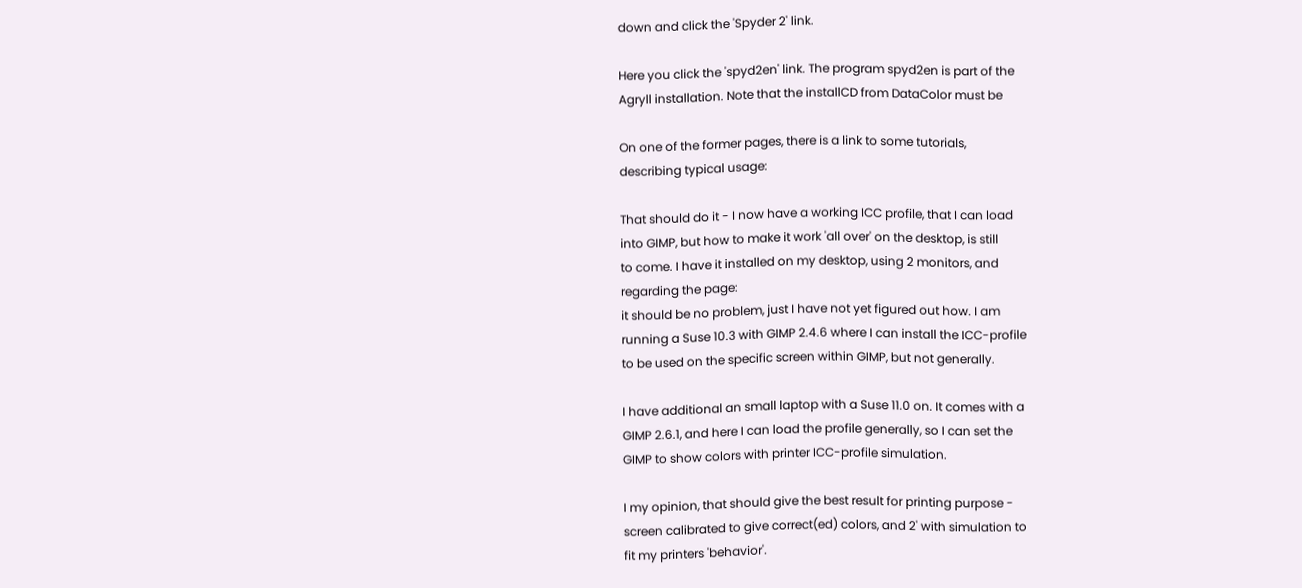down and click the 'Spyder 2' link.

Here you click the 'spyd2en' link. The program spyd2en is part of the
Agryll installation. Note that the installCD from DataColor must be

On one of the former pages, there is a link to some tutorials,
describing typical usage:

That should do it - I now have a working ICC profile, that I can load
into GIMP, but how to make it work 'all over' on the desktop, is still
to come. I have it installed on my desktop, using 2 monitors, and
regarding the page:
it should be no problem, just I have not yet figured out how. I am
running a Suse 10.3 with GIMP 2.4.6 where I can install the ICC-profile
to be used on the specific screen within GIMP, but not generally.

I have additional an small laptop with a Suse 11.0 on. It comes with a
GIMP 2.6.1, and here I can load the profile generally, so I can set the
GIMP to show colors with printer ICC-profile simulation.

I my opinion, that should give the best result for printing purpose -
screen calibrated to give correct(ed) colors, and 2' with simulation to
fit my printers 'behavior'.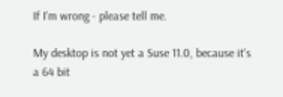If I'm wrong - please tell me.

My desktop is not yet a Suse 11.0, because it's a 64 bit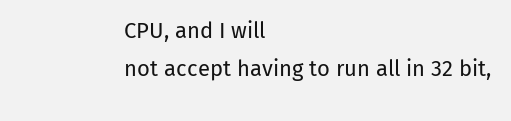CPU, and I will
not accept having to run all in 32 bit,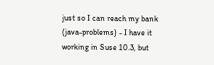just so I can reach my bank
(java-problems) - I have it working in Suse 10.3, but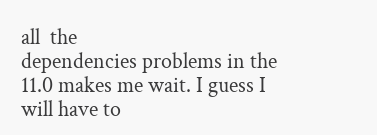all  the
dependencies problems in the 11.0 makes me wait. I guess I will have to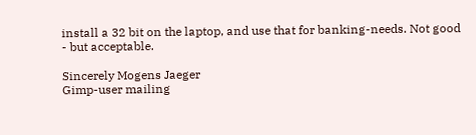install a 32 bit on the laptop, and use that for banking-needs. Not good
- but acceptable.

Sincerely Mogens Jaeger
Gimp-user mailing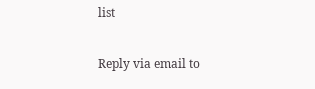list

Reply via email to